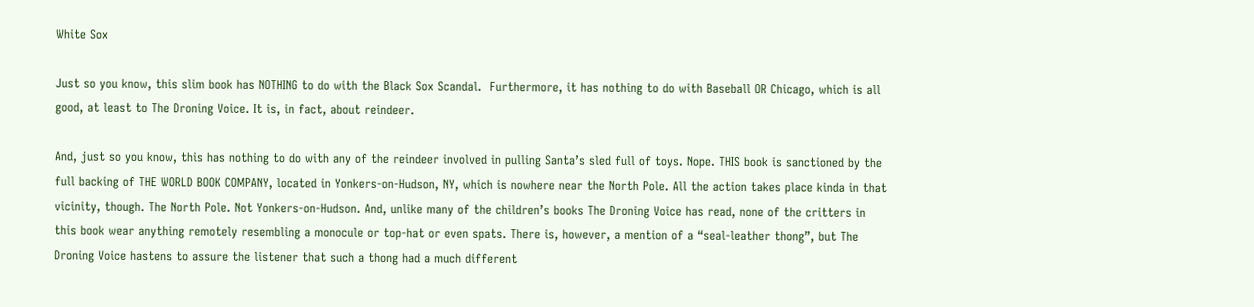White Sox

Just so you know, this slim book has NOTHING to do with the Black Sox Scandal.  Furthermore, it has nothing to do with Baseball OR Chicago, which is all good, at least to The Droning Voice. It is, in fact, about reindeer.

And, just so you know, this has nothing to do with any of the reindeer involved in pulling Santa’s sled full of toys. Nope. THIS book is sanctioned by the full backing of THE WORLD BOOK COMPANY, located in Yonkers-on-Hudson, NY, which is nowhere near the North Pole. All the action takes place kinda in that vicinity, though. The North Pole. Not Yonkers-on-Hudson. And, unlike many of the children’s books The Droning Voice has read, none of the critters in this book wear anything remotely resembling a monocule or top-hat or even spats. There is, however, a mention of a “seal-leather thong”, but The Droning Voice hastens to assure the listener that such a thong had a much different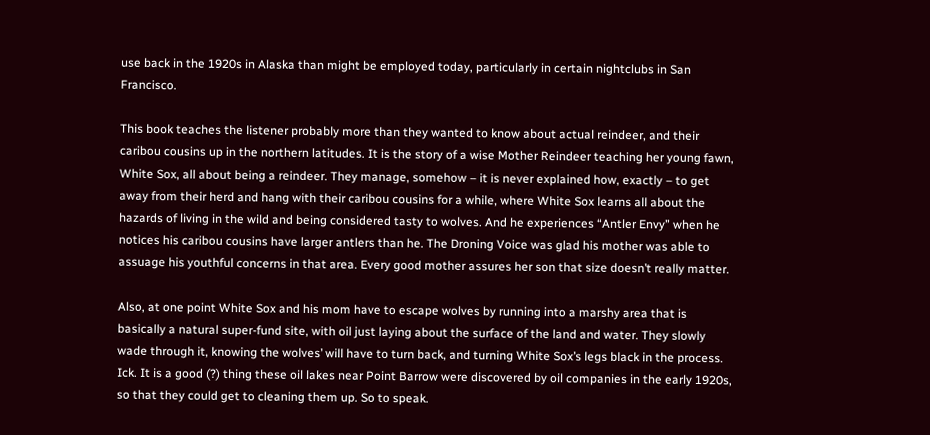use back in the 1920s in Alaska than might be employed today, particularly in certain nightclubs in San Francisco.

This book teaches the listener probably more than they wanted to know about actual reindeer, and their caribou cousins up in the northern latitudes. It is the story of a wise Mother Reindeer teaching her young fawn, White Sox, all about being a reindeer. They manage, somehow – it is never explained how, exactly – to get away from their herd and hang with their caribou cousins for a while, where White Sox learns all about the hazards of living in the wild and being considered tasty to wolves. And he experiences “Antler Envy” when he notices his caribou cousins have larger antlers than he. The Droning Voice was glad his mother was able to assuage his youthful concerns in that area. Every good mother assures her son that size doesn’t really matter.

Also, at one point White Sox and his mom have to escape wolves by running into a marshy area that is basically a natural super-fund site, with oil just laying about the surface of the land and water. They slowly wade through it, knowing the wolves’ will have to turn back, and turning White Sox’s legs black in the process. Ick. It is a good (?) thing these oil lakes near Point Barrow were discovered by oil companies in the early 1920s, so that they could get to cleaning them up. So to speak.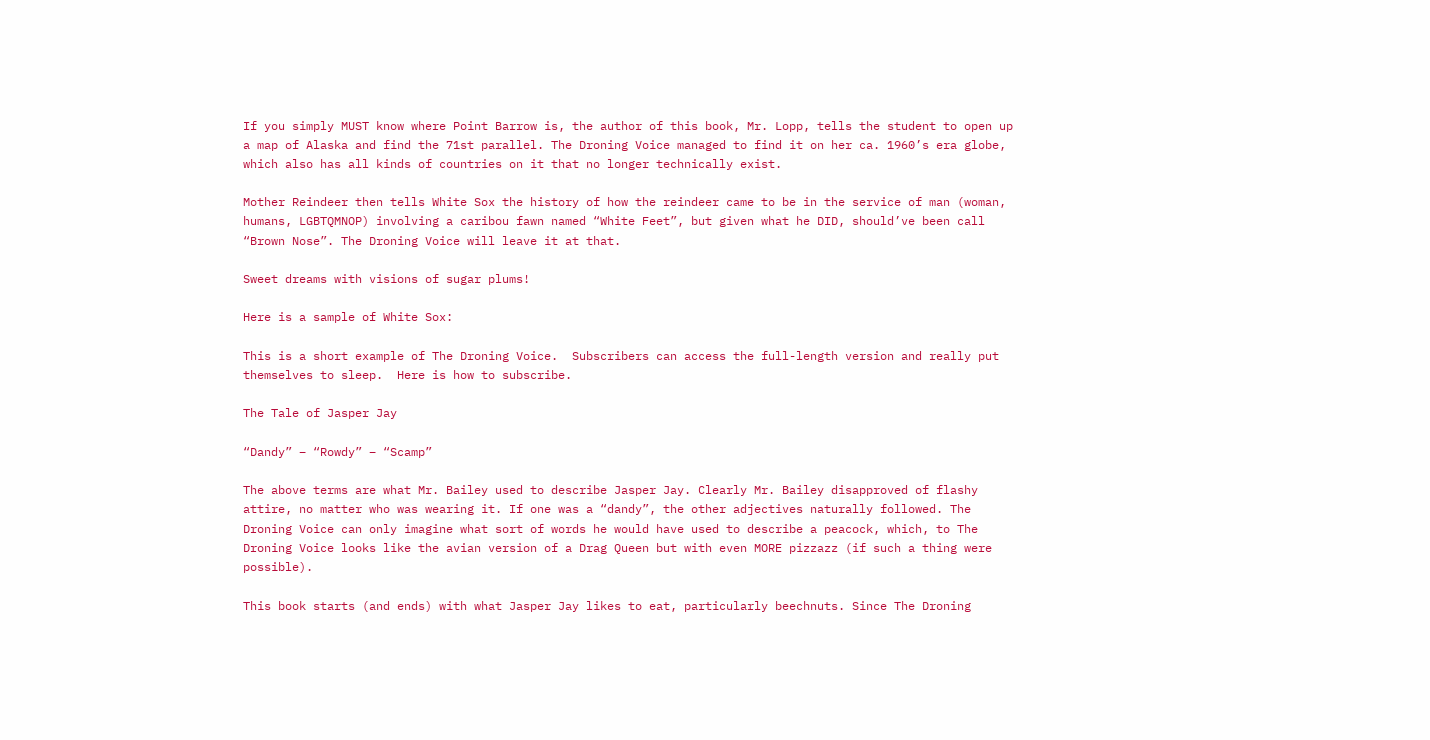If you simply MUST know where Point Barrow is, the author of this book, Mr. Lopp, tells the student to open up a map of Alaska and find the 71st parallel. The Droning Voice managed to find it on her ca. 1960’s era globe, which also has all kinds of countries on it that no longer technically exist.

Mother Reindeer then tells White Sox the history of how the reindeer came to be in the service of man (woman, humans, LGBTQMNOP) involving a caribou fawn named “White Feet”, but given what he DID, should’ve been call “Brown Nose”. The Droning Voice will leave it at that.

Sweet dreams with visions of sugar plums!

Here is a sample of White Sox:

This is a short example of The Droning Voice.  Subscribers can access the full-length version and really put themselves to sleep.  Here is how to subscribe.

The Tale of Jasper Jay

“Dandy” – “Rowdy” – “Scamp”

The above terms are what Mr. Bailey used to describe Jasper Jay. Clearly Mr. Bailey disapproved of flashy attire, no matter who was wearing it. If one was a “dandy”, the other adjectives naturally followed. The Droning Voice can only imagine what sort of words he would have used to describe a peacock, which, to The Droning Voice looks like the avian version of a Drag Queen but with even MORE pizzazz (if such a thing were possible).

This book starts (and ends) with what Jasper Jay likes to eat, particularly beechnuts. Since The Droning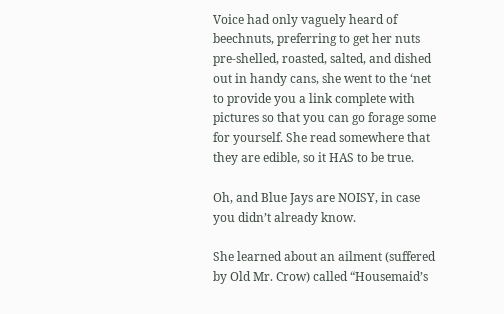Voice had only vaguely heard of beechnuts, preferring to get her nuts pre-shelled, roasted, salted, and dished out in handy cans, she went to the ‘net to provide you a link complete with pictures so that you can go forage some for yourself. She read somewhere that they are edible, so it HAS to be true.

Oh, and Blue Jays are NOISY, in case you didn’t already know.

She learned about an ailment (suffered by Old Mr. Crow) called “Housemaid’s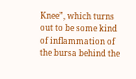Knee”, which turns out to be some kind of inflammation of the bursa behind the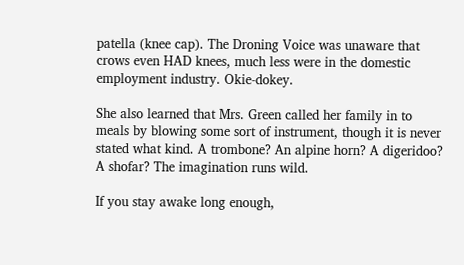patella (knee cap). The Droning Voice was unaware that crows even HAD knees, much less were in the domestic employment industry. Okie-dokey.

She also learned that Mrs. Green called her family in to meals by blowing some sort of instrument, though it is never stated what kind. A trombone? An alpine horn? A digeridoo? A shofar? The imagination runs wild.

If you stay awake long enough,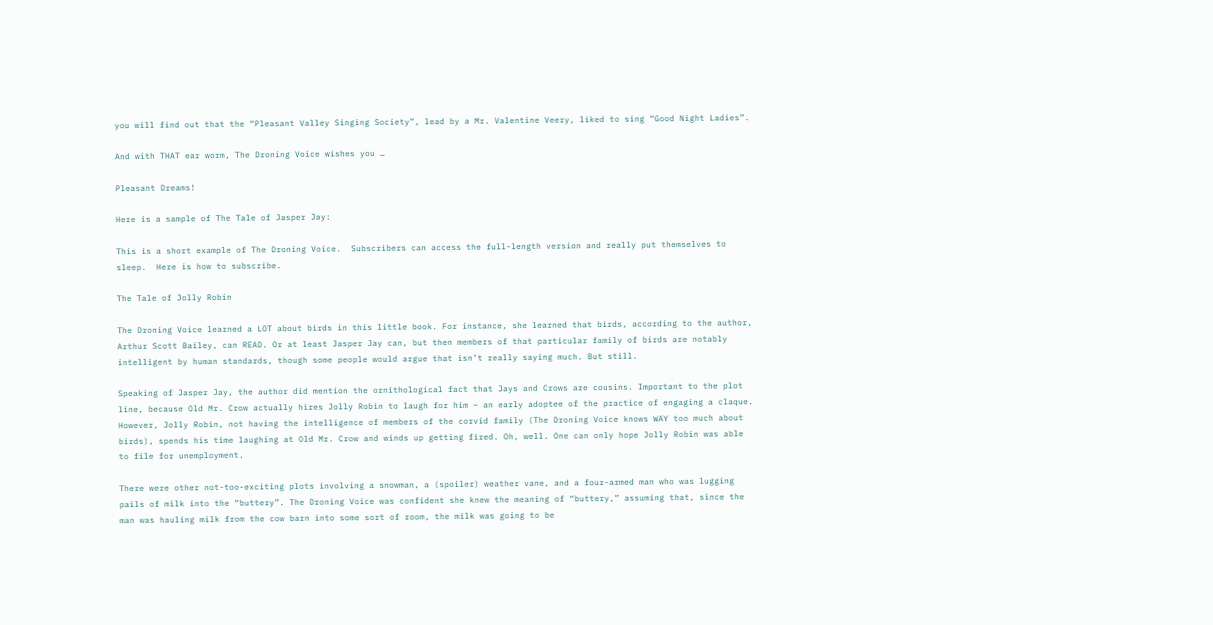you will find out that the “Pleasant Valley Singing Society”, lead by a Mr. Valentine Veery, liked to sing “Good Night Ladies”.

And with THAT ear worm, The Droning Voice wishes you …

Pleasant Dreams!

Here is a sample of The Tale of Jasper Jay:

This is a short example of The Droning Voice.  Subscribers can access the full-length version and really put themselves to sleep.  Here is how to subscribe.

The Tale of Jolly Robin

The Droning Voice learned a LOT about birds in this little book. For instance, she learned that birds, according to the author, Arthur Scott Bailey, can READ. Or at least Jasper Jay can, but then members of that particular family of birds are notably intelligent by human standards, though some people would argue that isn’t really saying much. But still.

Speaking of Jasper Jay, the author did mention the ornithological fact that Jays and Crows are cousins. Important to the plot line, because Old Mr. Crow actually hires Jolly Robin to laugh for him – an early adoptee of the practice of engaging a claque. However, Jolly Robin, not having the intelligence of members of the corvid family (The Droning Voice knows WAY too much about birds), spends his time laughing at Old Mr. Crow and winds up getting fired. Oh, well. One can only hope Jolly Robin was able to file for unemployment.

There were other not-too-exciting plots involving a snowman, a (spoiler) weather vane, and a four-armed man who was lugging pails of milk into the “buttery”. The Droning Voice was confident she knew the meaning of “buttery,” assuming that, since the man was hauling milk from the cow barn into some sort of room, the milk was going to be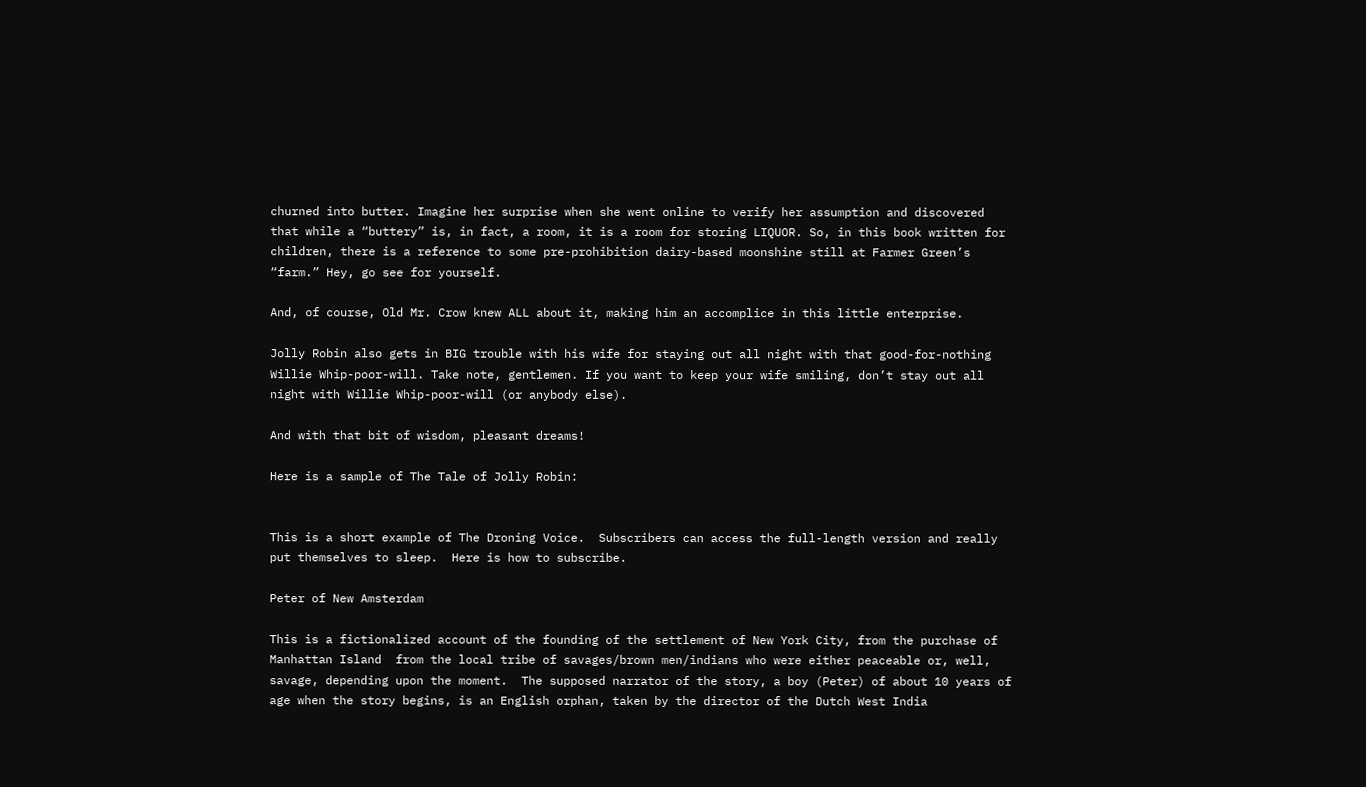churned into butter. Imagine her surprise when she went online to verify her assumption and discovered that while a “buttery” is, in fact, a room, it is a room for storing LIQUOR. So, in this book written for children, there is a reference to some pre-prohibition dairy-based moonshine still at Farmer Green’s “farm.” Hey, go see for yourself.

And, of course, Old Mr. Crow knew ALL about it, making him an accomplice in this little enterprise.

Jolly Robin also gets in BIG trouble with his wife for staying out all night with that good-for-nothing Willie Whip-poor-will. Take note, gentlemen. If you want to keep your wife smiling, don’t stay out all night with Willie Whip-poor-will (or anybody else).

And with that bit of wisdom, pleasant dreams!

Here is a sample of The Tale of Jolly Robin:


This is a short example of The Droning Voice.  Subscribers can access the full-length version and really put themselves to sleep.  Here is how to subscribe.

Peter of New Amsterdam

This is a fictionalized account of the founding of the settlement of New York City, from the purchase of Manhattan Island  from the local tribe of savages/brown men/indians who were either peaceable or, well, savage, depending upon the moment.  The supposed narrator of the story, a boy (Peter) of about 10 years of age when the story begins, is an English orphan, taken by the director of the Dutch West India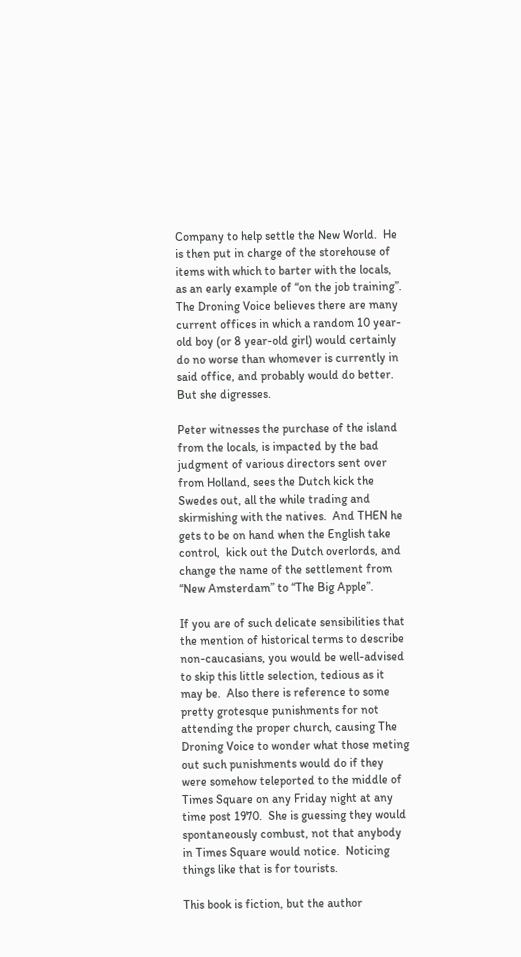Company to help settle the New World.  He is then put in charge of the storehouse of items with which to barter with the locals, as an early example of “on the job training”.  The Droning Voice believes there are many current offices in which a random 10 year-old boy (or 8 year-old girl) would certainly do no worse than whomever is currently in said office, and probably would do better.  But she digresses.

Peter witnesses the purchase of the island from the locals, is impacted by the bad judgment of various directors sent over from Holland, sees the Dutch kick the Swedes out, all the while trading and skirmishing with the natives.  And THEN he gets to be on hand when the English take control,  kick out the Dutch overlords, and change the name of the settlement from “New Amsterdam” to “The Big Apple”.

If you are of such delicate sensibilities that the mention of historical terms to describe non-caucasians, you would be well-advised to skip this little selection, tedious as it may be.  Also there is reference to some pretty grotesque punishments for not attending the proper church, causing The Droning Voice to wonder what those meting out such punishments would do if they were somehow teleported to the middle of Times Square on any Friday night at any time post 1970.  She is guessing they would spontaneously combust, not that anybody in Times Square would notice.  Noticing things like that is for tourists.

This book is fiction, but the author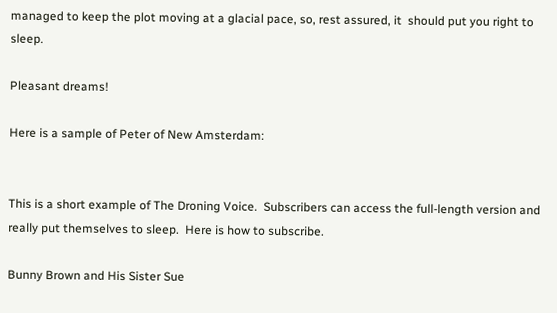managed to keep the plot moving at a glacial pace, so, rest assured, it  should put you right to sleep.

Pleasant dreams!

Here is a sample of Peter of New Amsterdam:


This is a short example of The Droning Voice.  Subscribers can access the full-length version and really put themselves to sleep.  Here is how to subscribe.

Bunny Brown and His Sister Sue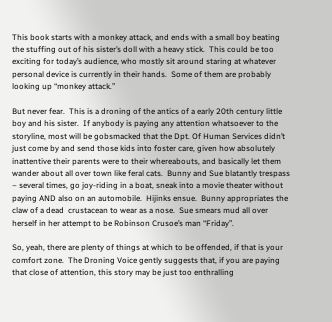This book starts with a monkey attack, and ends with a small boy beating the stuffing out of his sister’s doll with a heavy stick.  This could be too exciting for today’s audience, who mostly sit around staring at whatever personal device is currently in their hands.  Some of them are probably looking up “monkey attack.”

But never fear.  This is a droning of the antics of a early 20th century little boy and his sister.  If anybody is paying any attention whatsoever to the storyline, most will be gobsmacked that the Dpt. Of Human Services didn’t just come by and send those kids into foster care, given how absolutely inattentive their parents were to their whereabouts, and basically let them wander about all over town like feral cats.  Bunny and Sue blatantly trespass – several times, go joy-riding in a boat, sneak into a movie theater without paying AND also on an automobile.  Hijinks ensue.  Bunny appropriates the claw of a dead  crustacean to wear as a nose.  Sue smears mud all over herself in her attempt to be Robinson Crusoe’s man “Friday”.

So, yeah, there are plenty of things at which to be offended, if that is your comfort zone.  The Droning Voice gently suggests that, if you are paying that close of attention, this story may be just too enthralling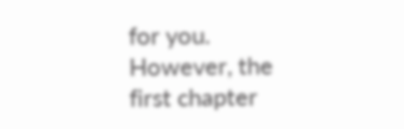for you.  However, the first chapter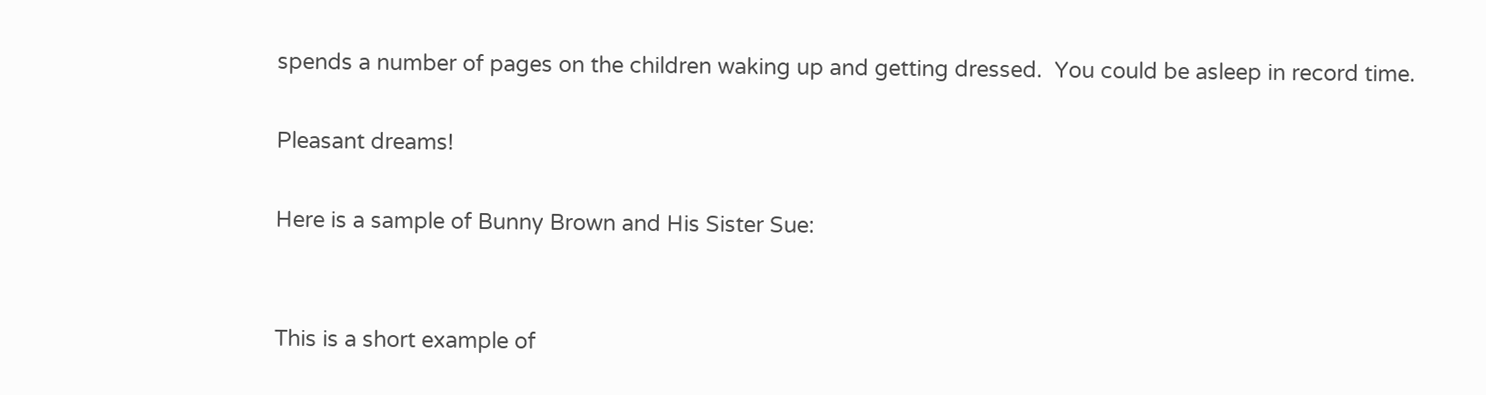spends a number of pages on the children waking up and getting dressed.  You could be asleep in record time.

Pleasant dreams!

Here is a sample of Bunny Brown and His Sister Sue:


This is a short example of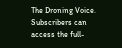The Droning Voice.  Subscribers can access the full-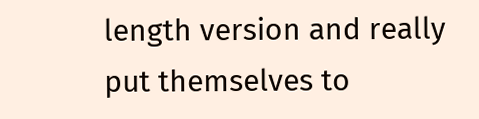length version and really put themselves to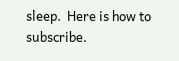sleep.  Here is how to subscribe.